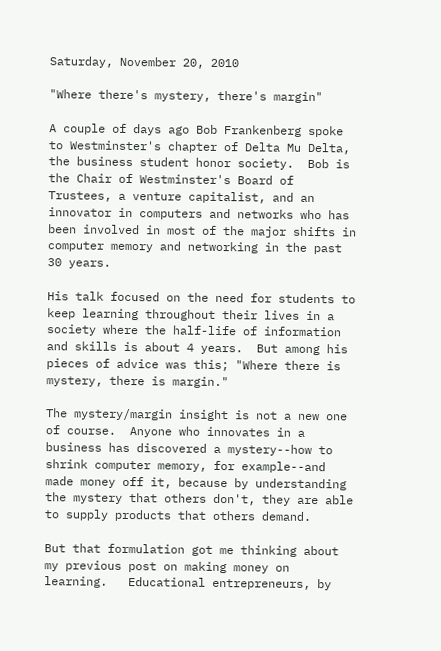Saturday, November 20, 2010

"Where there's mystery, there's margin"

A couple of days ago Bob Frankenberg spoke to Westminster's chapter of Delta Mu Delta, the business student honor society.  Bob is the Chair of Westminster's Board of Trustees, a venture capitalist, and an innovator in computers and networks who has been involved in most of the major shifts in computer memory and networking in the past 30 years.

His talk focused on the need for students to keep learning throughout their lives in a society where the half-life of information and skills is about 4 years.  But among his pieces of advice was this; "Where there is mystery, there is margin."

The mystery/margin insight is not a new one of course.  Anyone who innovates in a business has discovered a mystery--how to shrink computer memory, for example--and made money off it, because by understanding the mystery that others don't, they are able to supply products that others demand.

But that formulation got me thinking about my previous post on making money on learning.   Educational entrepreneurs, by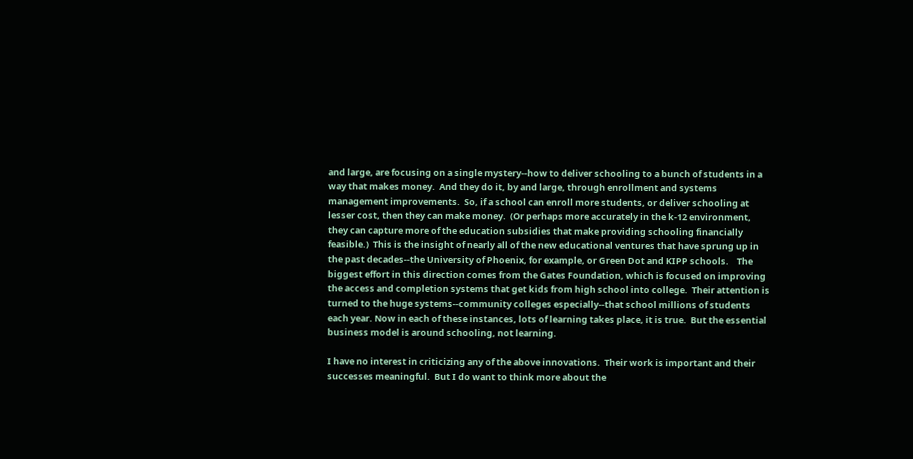and large, are focusing on a single mystery--how to deliver schooling to a bunch of students in a way that makes money.  And they do it, by and large, through enrollment and systems management improvements.  So, if a school can enroll more students, or deliver schooling at lesser cost, then they can make money.  (Or perhaps more accurately in the k-12 environment, they can capture more of the education subsidies that make providing schooling financially feasible.)  This is the insight of nearly all of the new educational ventures that have sprung up in the past decades--the University of Phoenix, for example, or Green Dot and KIPP schools.    The biggest effort in this direction comes from the Gates Foundation, which is focused on improving the access and completion systems that get kids from high school into college.  Their attention is turned to the huge systems--community colleges especially--that school millions of students each year. Now in each of these instances, lots of learning takes place, it is true.  But the essential business model is around schooling, not learning.

I have no interest in criticizing any of the above innovations.  Their work is important and their successes meaningful.  But I do want to think more about the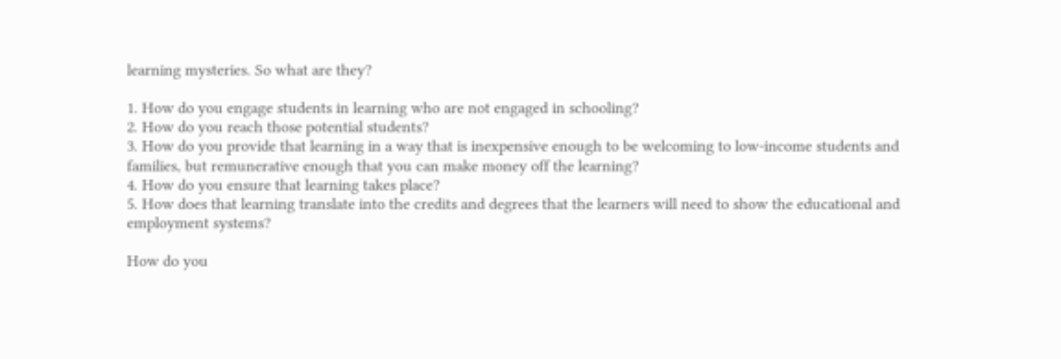learning mysteries. So what are they?

1. How do you engage students in learning who are not engaged in schooling?
2. How do you reach those potential students?
3. How do you provide that learning in a way that is inexpensive enough to be welcoming to low-income students and families, but remunerative enough that you can make money off the learning?
4. How do you ensure that learning takes place?
5. How does that learning translate into the credits and degrees that the learners will need to show the educational and employment systems?

How do you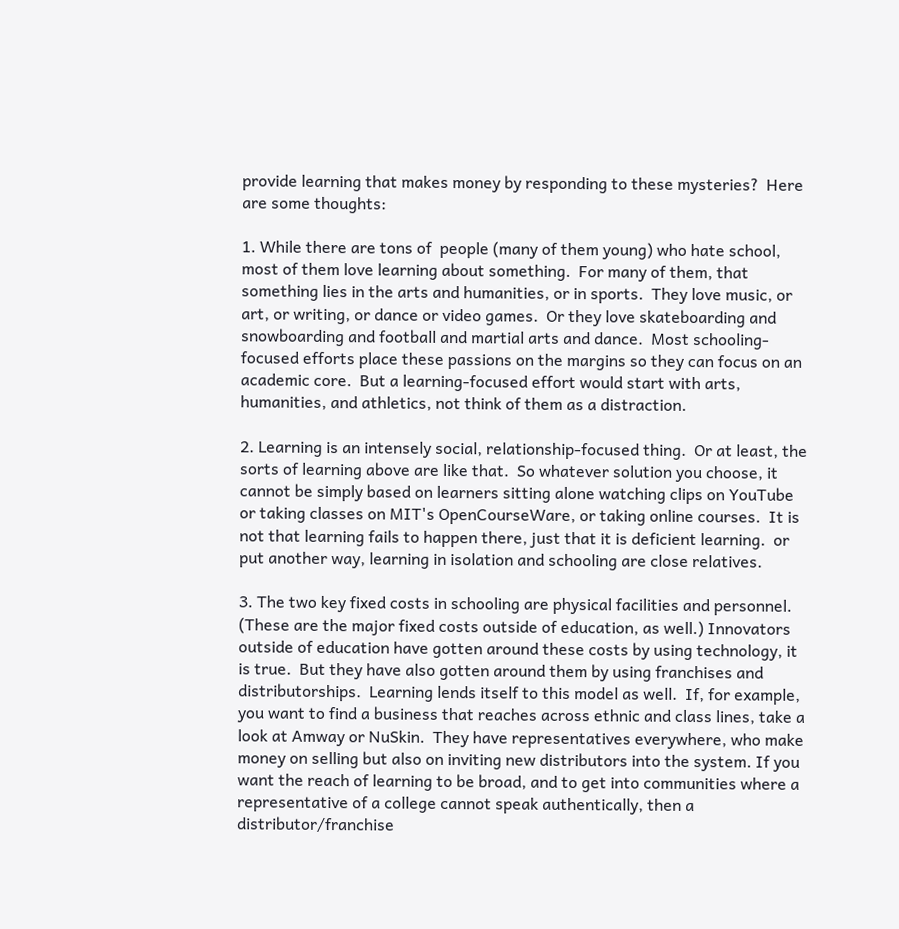provide learning that makes money by responding to these mysteries?  Here are some thoughts:

1. While there are tons of  people (many of them young) who hate school, most of them love learning about something.  For many of them, that something lies in the arts and humanities, or in sports.  They love music, or art, or writing, or dance or video games.  Or they love skateboarding and snowboarding and football and martial arts and dance.  Most schooling-focused efforts place these passions on the margins so they can focus on an academic core.  But a learning-focused effort would start with arts, humanities, and athletics, not think of them as a distraction.

2. Learning is an intensely social, relationship-focused thing.  Or at least, the sorts of learning above are like that.  So whatever solution you choose, it cannot be simply based on learners sitting alone watching clips on YouTube or taking classes on MIT's OpenCourseWare, or taking online courses.  It is not that learning fails to happen there, just that it is deficient learning.  or put another way, learning in isolation and schooling are close relatives.

3. The two key fixed costs in schooling are physical facilities and personnel.  (These are the major fixed costs outside of education, as well.) Innovators outside of education have gotten around these costs by using technology, it is true.  But they have also gotten around them by using franchises and distributorships.  Learning lends itself to this model as well.  If, for example, you want to find a business that reaches across ethnic and class lines, take a look at Amway or NuSkin.  They have representatives everywhere, who make money on selling but also on inviting new distributors into the system. If you want the reach of learning to be broad, and to get into communities where a representative of a college cannot speak authentically, then a distributor/franchise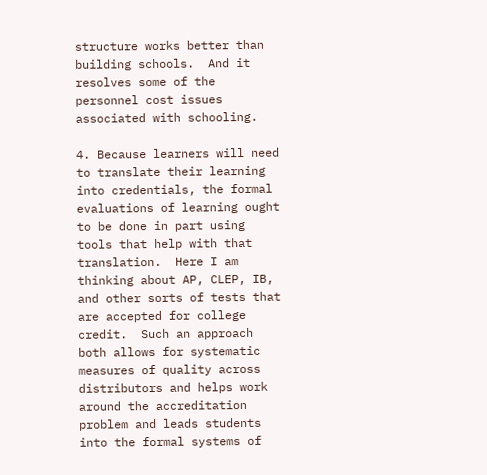structure works better than building schools.  And it resolves some of the personnel cost issues associated with schooling.

4. Because learners will need to translate their learning into credentials, the formal evaluations of learning ought to be done in part using tools that help with that translation.  Here I am thinking about AP, CLEP, IB, and other sorts of tests that are accepted for college credit.  Such an approach both allows for systematic measures of quality across distributors and helps work around the accreditation problem and leads students into the formal systems of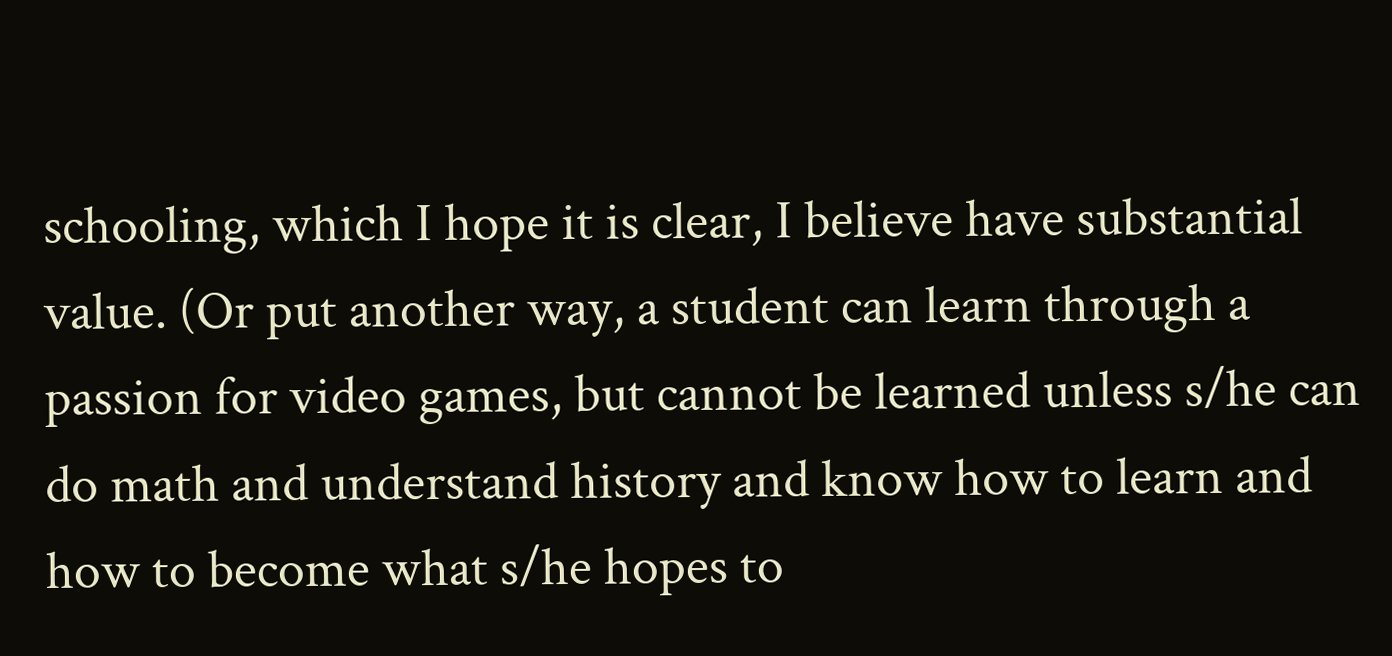schooling, which I hope it is clear, I believe have substantial value. (Or put another way, a student can learn through a passion for video games, but cannot be learned unless s/he can do math and understand history and know how to learn and how to become what s/he hopes to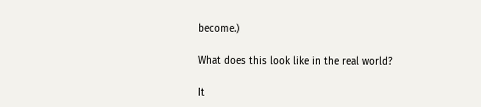become.)

What does this look like in the real world?

It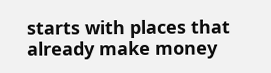starts with places that already make money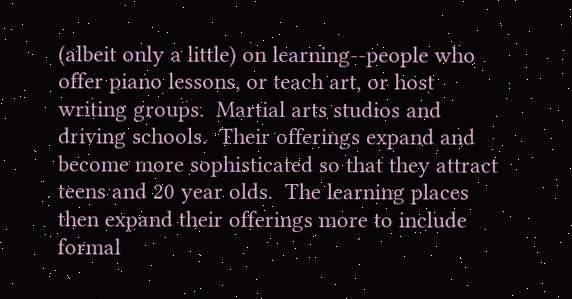(albeit only a little) on learning--people who offer piano lessons, or teach art, or host writing groups.  Martial arts studios and driving schools.  Their offerings expand and become more sophisticated so that they attract teens and 20 year olds.  The learning places then expand their offerings more to include formal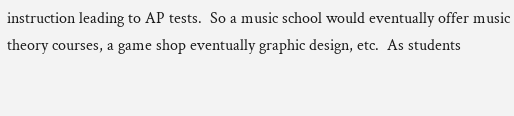instruction leading to AP tests.  So a music school would eventually offer music theory courses, a game shop eventually graphic design, etc.  As students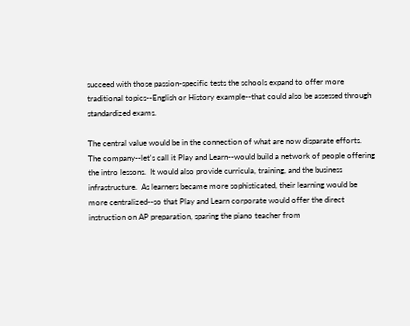succeed with those passion-specific tests the schools expand to offer more traditional topics--English or History example--that could also be assessed through standardized exams.

The central value would be in the connection of what are now disparate efforts.  The company--let's call it Play and Learn--would build a network of people offering the intro lessons.  It would also provide curricula, training, and the business infrastructure.  As learners became more sophisticated, their learning would be more centralized--so that Play and Learn corporate would offer the direct instruction on AP preparation, sparing the piano teacher from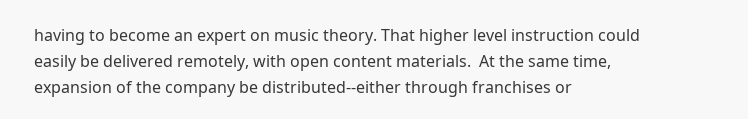having to become an expert on music theory. That higher level instruction could easily be delivered remotely, with open content materials.  At the same time, expansion of the company be distributed--either through franchises or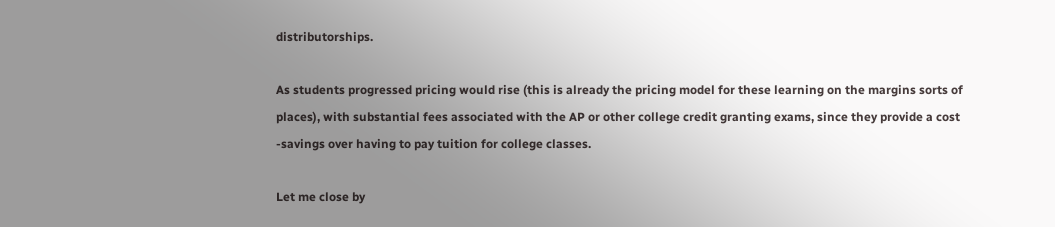distributorships.

As students progressed pricing would rise (this is already the pricing model for these learning on the margins sorts of places), with substantial fees associated with the AP or other college credit granting exams, since they provide a cost -savings over having to pay tuition for college classes.

Let me close by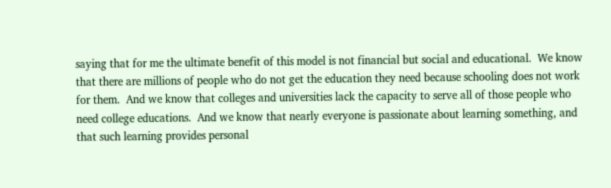saying that for me the ultimate benefit of this model is not financial but social and educational.  We know that there are millions of people who do not get the education they need because schooling does not work for them.  And we know that colleges and universities lack the capacity to serve all of those people who need college educations.  And we know that nearly everyone is passionate about learning something, and that such learning provides personal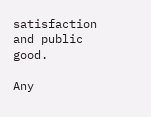satisfaction and public good.

Any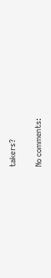takers?

No comments: